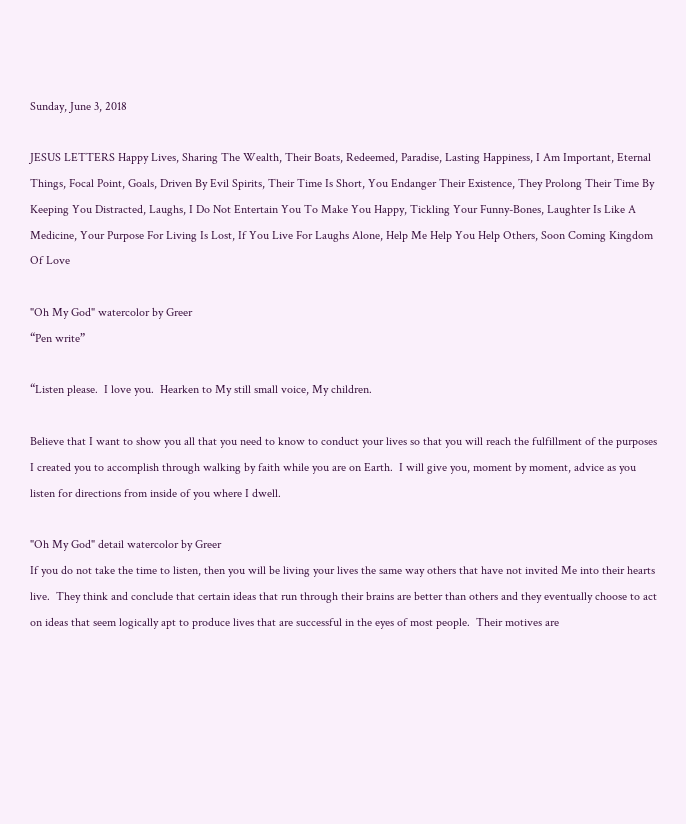Sunday, June 3, 2018

JESUS LETTERS Happy Lives, Sharing The Wealth, Their Boats, Redeemed, Paradise, Lasting Happiness, I Am Important, Eternal Things, Focal Point, Goals, Driven By Evil Spirits, Their Time Is Short, You Endanger Their Existence, They Prolong Their Time By Keeping You Distracted, Laughs, I Do Not Entertain You To Make You Happy, Tickling Your Funny-Bones, Laughter Is Like A Medicine, Your Purpose For Living Is Lost, If You Live For Laughs Alone, Help Me Help You Help Others, Soon Coming Kingdom Of Love

"Oh My God" watercolor by Greer
“Pen write”

“Listen please.  I love you.  Hearken to My still small voice, My children.

Believe that I want to show you all that you need to know to conduct your lives so that you will reach the fulfillment of the purposes I created you to accomplish through walking by faith while you are on Earth.  I will give you, moment by moment, advice as you listen for directions from inside of you where I dwell.

"Oh My God" detail watercolor by Greer
If you do not take the time to listen, then you will be living your lives the same way others that have not invited Me into their hearts live.  They think and conclude that certain ideas that run through their brains are better than others and they eventually choose to act on ideas that seem logically apt to produce lives that are successful in the eyes of most people.  Their motives are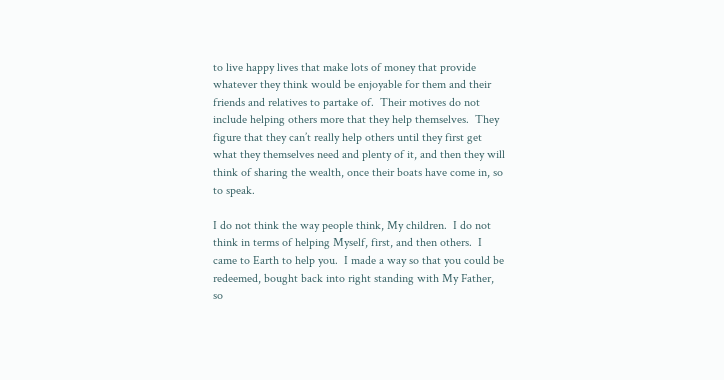to live happy lives that make lots of money that provide whatever they think would be enjoyable for them and their friends and relatives to partake of.  Their motives do not include helping others more that they help themselves.  They figure that they can’t really help others until they first get what they themselves need and plenty of it, and then they will think of sharing the wealth, once their boats have come in, so to speak.

I do not think the way people think, My children.  I do not think in terms of helping Myself, first, and then others.  I came to Earth to help you.  I made a way so that you could be redeemed, bought back into right standing with My Father, so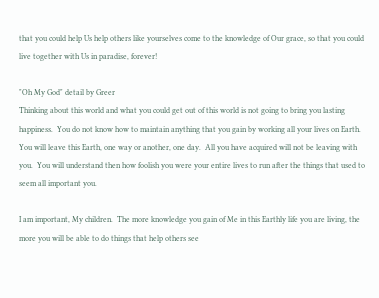that you could help Us help others like yourselves come to the knowledge of Our grace, so that you could live together with Us in paradise, forever!

"Oh My God" detail by Greer
Thinking about this world and what you could get out of this world is not going to bring you lasting happiness.  You do not know how to maintain anything that you gain by working all your lives on Earth.  You will leave this Earth, one way or another, one day.  All you have acquired will not be leaving with you.  You will understand then how foolish you were your entire lives to run after the things that used to seem all important you.

I am important, My children.  The more knowledge you gain of Me in this Earthly life you are living, the more you will be able to do things that help others see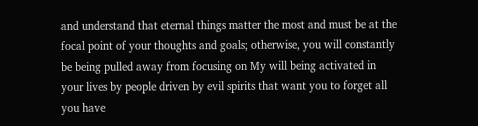and understand that eternal things matter the most and must be at the focal point of your thoughts and goals; otherwise, you will constantly be being pulled away from focusing on My will being activated in your lives by people driven by evil spirits that want you to forget all you have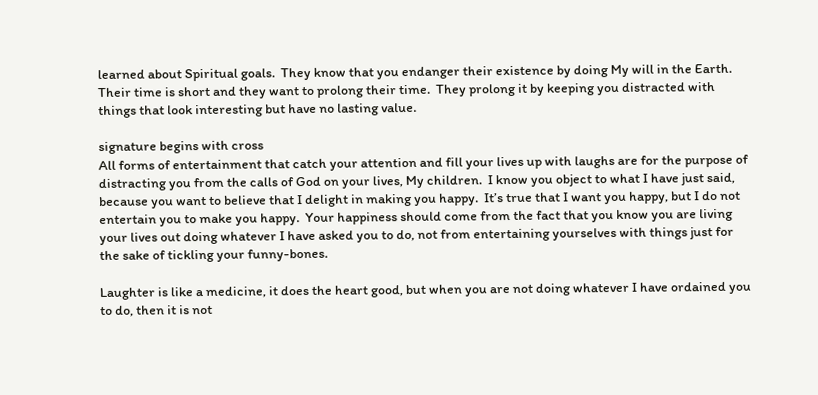learned about Spiritual goals.  They know that you endanger their existence by doing My will in the Earth.  Their time is short and they want to prolong their time.  They prolong it by keeping you distracted with things that look interesting but have no lasting value.

signature begins with cross
All forms of entertainment that catch your attention and fill your lives up with laughs are for the purpose of distracting you from the calls of God on your lives, My children.  I know you object to what I have just said, because you want to believe that I delight in making you happy.  It’s true that I want you happy, but I do not entertain you to make you happy.  Your happiness should come from the fact that you know you are living your lives out doing whatever I have asked you to do, not from entertaining yourselves with things just for the sake of tickling your funny-bones.

Laughter is like a medicine, it does the heart good, but when you are not doing whatever I have ordained you to do, then it is not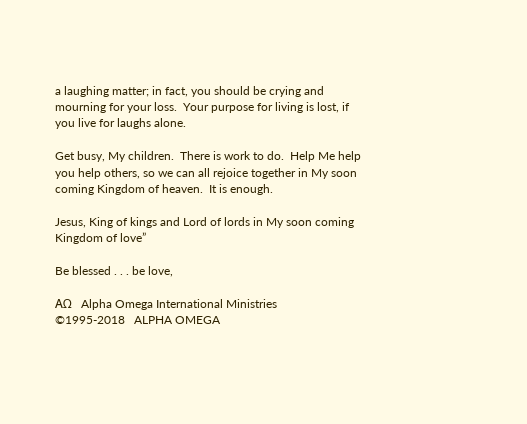a laughing matter; in fact, you should be crying and mourning for your loss.  Your purpose for living is lost, if you live for laughs alone.

Get busy, My children.  There is work to do.  Help Me help you help others, so we can all rejoice together in My soon coming Kingdom of heaven.  It is enough.

Jesus, King of kings and Lord of lords in My soon coming Kingdom of love”

Be blessed . . . be love,

АΩ   Alpha Omega International Ministries
©1995-2018   ALPHA OMEGA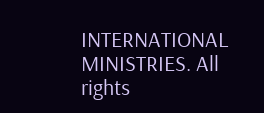INTERNATIONAL MINISTRIES. All rights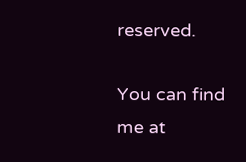reserved.

You can find me at